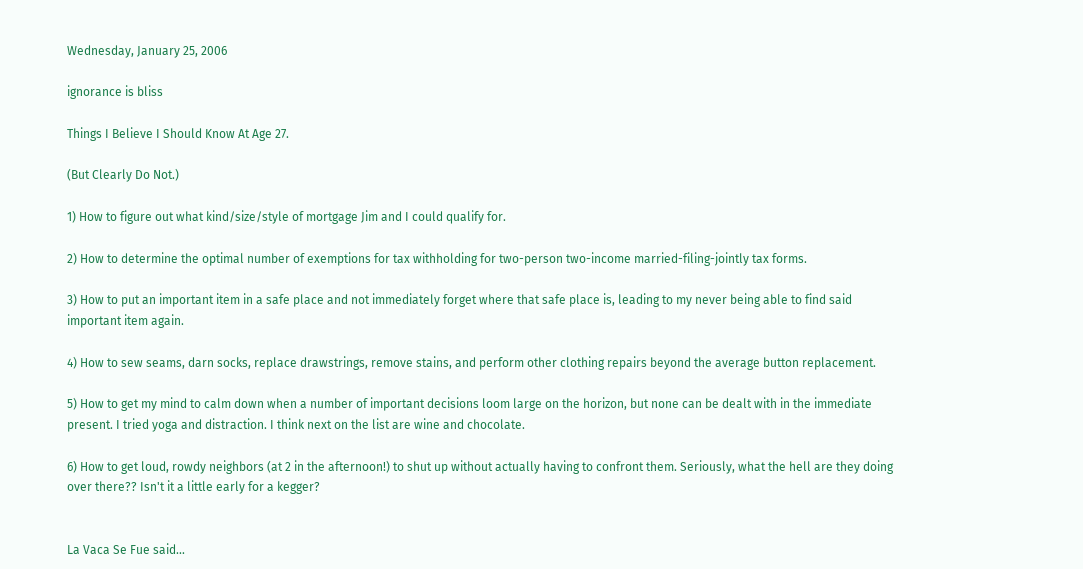Wednesday, January 25, 2006

ignorance is bliss

Things I Believe I Should Know At Age 27.

(But Clearly Do Not.)

1) How to figure out what kind/size/style of mortgage Jim and I could qualify for.

2) How to determine the optimal number of exemptions for tax withholding for two-person two-income married-filing-jointly tax forms.

3) How to put an important item in a safe place and not immediately forget where that safe place is, leading to my never being able to find said important item again.

4) How to sew seams, darn socks, replace drawstrings, remove stains, and perform other clothing repairs beyond the average button replacement.

5) How to get my mind to calm down when a number of important decisions loom large on the horizon, but none can be dealt with in the immediate present. I tried yoga and distraction. I think next on the list are wine and chocolate.

6) How to get loud, rowdy neighbors (at 2 in the afternoon!) to shut up without actually having to confront them. Seriously, what the hell are they doing over there?? Isn't it a little early for a kegger?


La Vaca Se Fue said...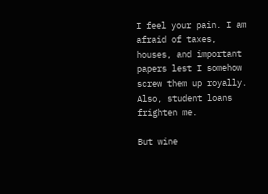I feel your pain. I am afraid of taxes, houses, and important papers lest I somehow screw them up royally. Also, student loans frighten me.

But wine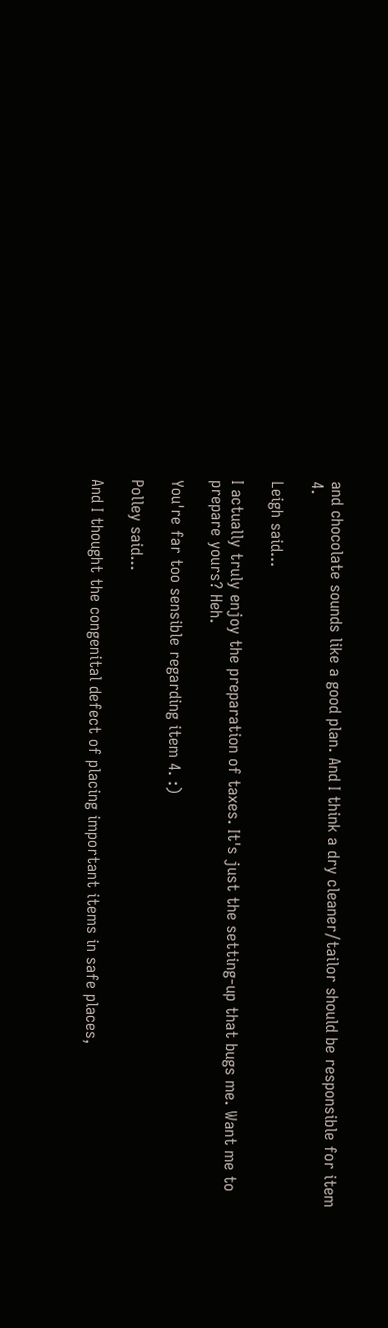and chocolate sounds like a good plan. And I think a dry cleaner/tailor should be responsible for item 4.

Leigh said...

I actually truly enjoy the preparation of taxes. It's just the setting-up that bugs me. Want me to prepare yours? Heh.

You're far too sensible regarding item 4. :)

Polley said...

And I thought the congenital defect of placing important items in safe places,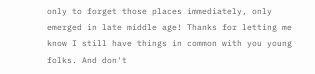only to forget those places immediately, only emerged in late middle age! Thanks for letting me know I still have things in common with you young folks. And don't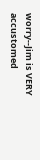worry--Jim is VERY accustomed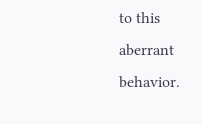to this aberrant behavior.